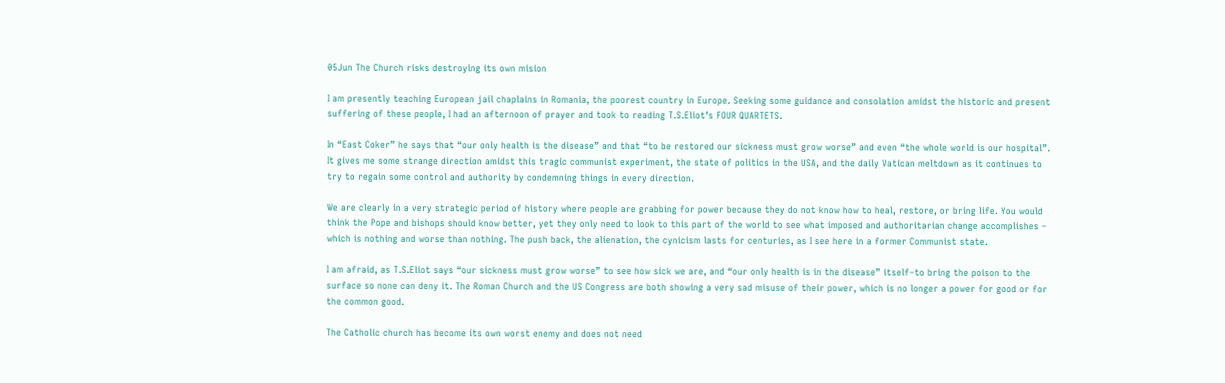05Jun The Church risks destroying its own mision

I am presently teaching European jail chaplains in Romania, the poorest country in Europe. Seeking some guidance and consolation amidst the historic and present suffering of these people, I had an afternoon of prayer and took to reading T.S.Eliot’s FOUR QUARTETS.

In “East Coker” he says that “our only health is the disease” and that “to be restored our sickness must grow worse” and even “the whole world is our hospital”. It gives me some strange direction amidst this tragic communist experiment, the state of politics in the USA, and the daily Vatican meltdown as it continues to try to regain some control and authority by condemning things in every direction.

We are clearly in a very strategic period of history where people are grabbing for power because they do not know how to heal, restore, or bring life. You would think the Pope and bishops should know better, yet they only need to look to this part of the world to see what imposed and authoritarian change accomplishes – which is nothing and worse than nothing. The push back, the alienation, the cynicism lasts for centuries, as I see here in a former Communist state.

I am afraid, as T.S.Eliot says “our sickness must grow worse” to see how sick we are, and “our only health is in the disease” itself–to bring the poison to the surface so none can deny it. The Roman Church and the US Congress are both showing a very sad misuse of their power, which is no longer a power for good or for the common good.

The Catholic church has become its own worst enemy and does not need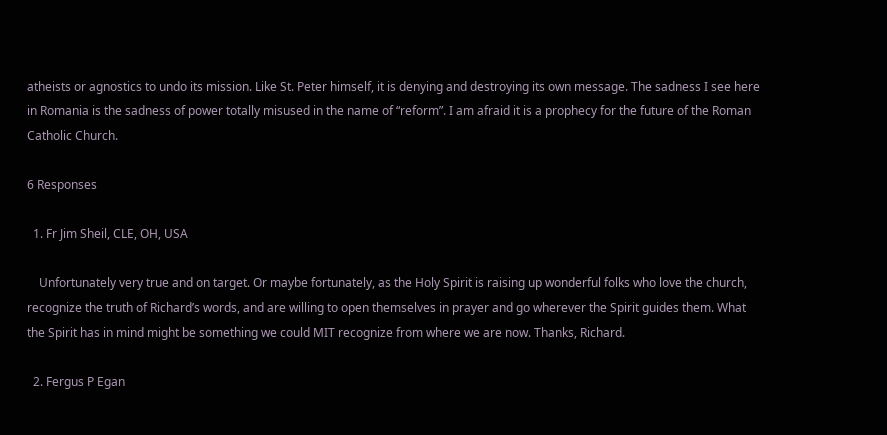atheists or agnostics to undo its mission. Like St. Peter himself, it is denying and destroying its own message. The sadness I see here in Romania is the sadness of power totally misused in the name of “reform”. I am afraid it is a prophecy for the future of the Roman Catholic Church.

6 Responses

  1. Fr Jim Sheil, CLE, OH, USA

    Unfortunately very true and on target. Or maybe fortunately, as the Holy Spirit is raising up wonderful folks who love the church, recognize the truth of Richard’s words, and are willing to open themselves in prayer and go wherever the Spirit guides them. What the Spirit has in mind might be something we could MIT recognize from where we are now. Thanks, Richard.

  2. Fergus P Egan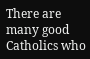There are many good Catholics who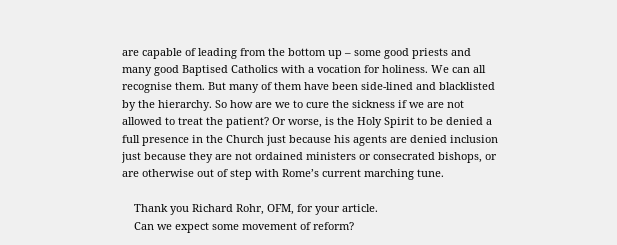are capable of leading from the bottom up – some good priests and many good Baptised Catholics with a vocation for holiness. We can all recognise them. But many of them have been side-lined and blacklisted by the hierarchy. So how are we to cure the sickness if we are not allowed to treat the patient? Or worse, is the Holy Spirit to be denied a full presence in the Church just because his agents are denied inclusion just because they are not ordained ministers or consecrated bishops, or are otherwise out of step with Rome’s current marching tune.

    Thank you Richard Rohr, OFM, for your article.
    Can we expect some movement of reform?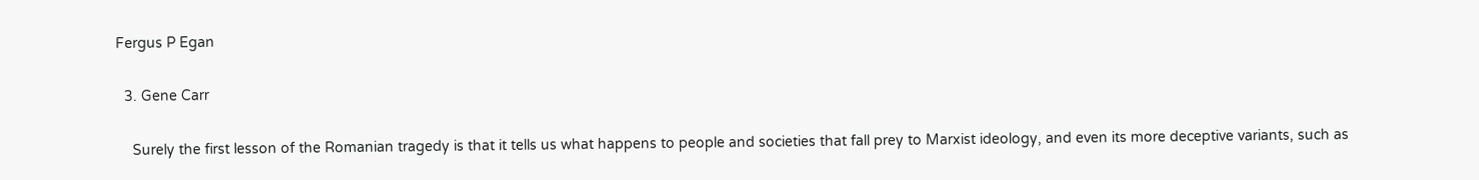Fergus P Egan

  3. Gene Carr

    Surely the first lesson of the Romanian tragedy is that it tells us what happens to people and societies that fall prey to Marxist ideology, and even its more deceptive variants, such as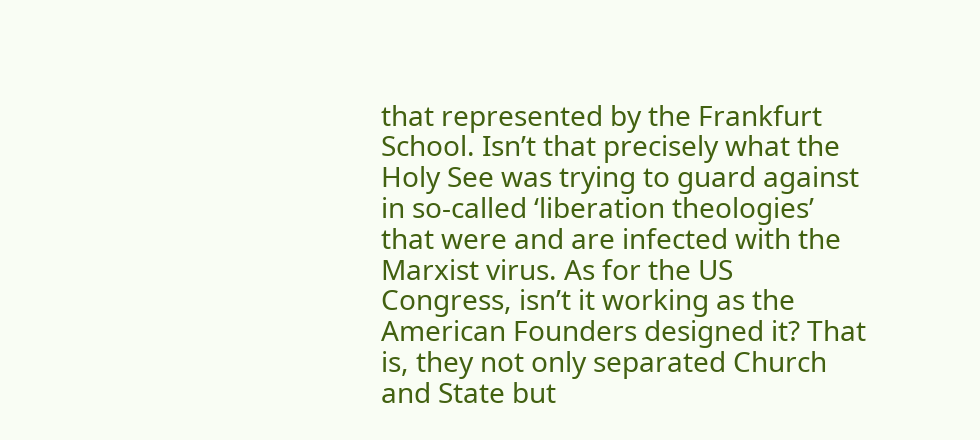that represented by the Frankfurt School. Isn’t that precisely what the Holy See was trying to guard against in so-called ‘liberation theologies’ that were and are infected with the Marxist virus. As for the US Congress, isn’t it working as the American Founders designed it? That is, they not only separated Church and State but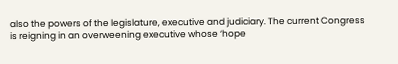also the powers of the legislature, executive and judiciary. The current Congress is reigning in an overweening executive whose ‘hope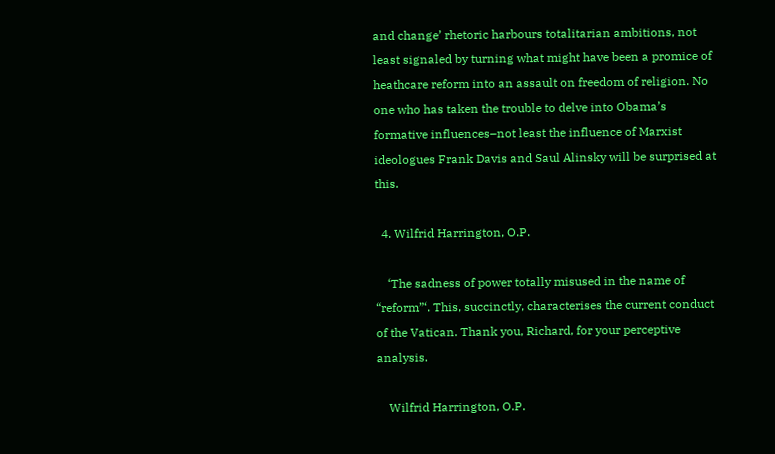and change’ rhetoric harbours totalitarian ambitions, not least signaled by turning what might have been a promice of heathcare reform into an assault on freedom of religion. No one who has taken the trouble to delve into Obama’s formative influences–not least the influence of Marxist ideologues Frank Davis and Saul Alinsky will be surprised at this.

  4. Wilfrid Harrington, O.P.

    ‘The sadness of power totally misused in the name of “reform”‘. This, succinctly, characterises the current conduct of the Vatican. Thank you, Richard, for your perceptive analysis.

    Wilfrid Harrington, O.P.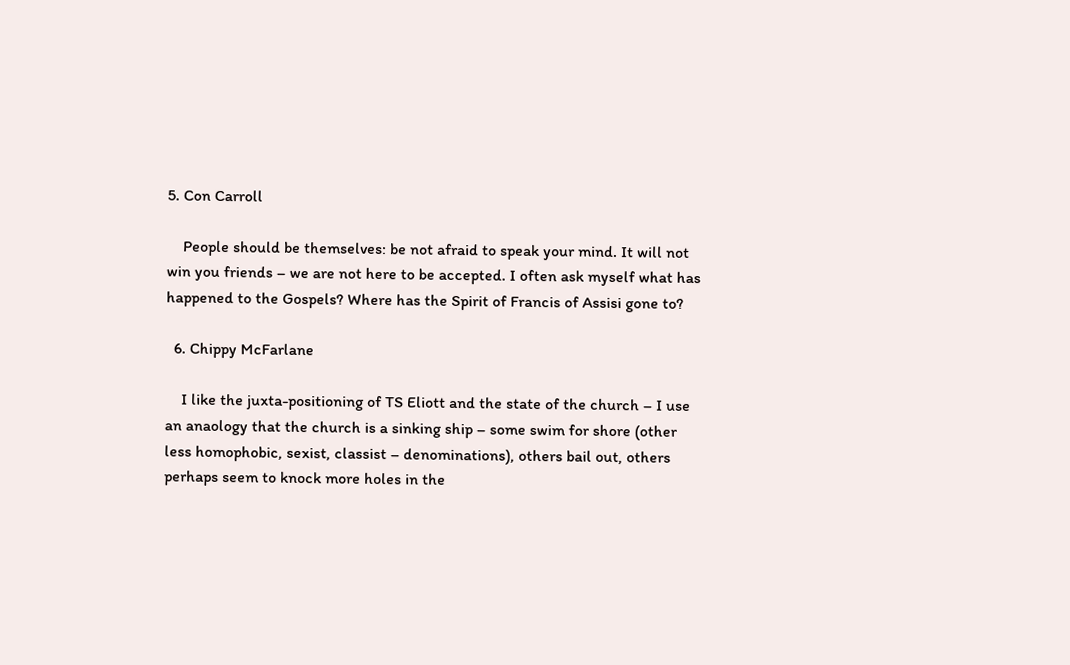5. Con Carroll

    People should be themselves: be not afraid to speak your mind. It will not win you friends – we are not here to be accepted. I often ask myself what has happened to the Gospels? Where has the Spirit of Francis of Assisi gone to?

  6. Chippy McFarlane

    I like the juxta-positioning of TS Eliott and the state of the church – I use an anaology that the church is a sinking ship – some swim for shore (other less homophobic, sexist, classist – denominations), others bail out, others perhaps seem to knock more holes in the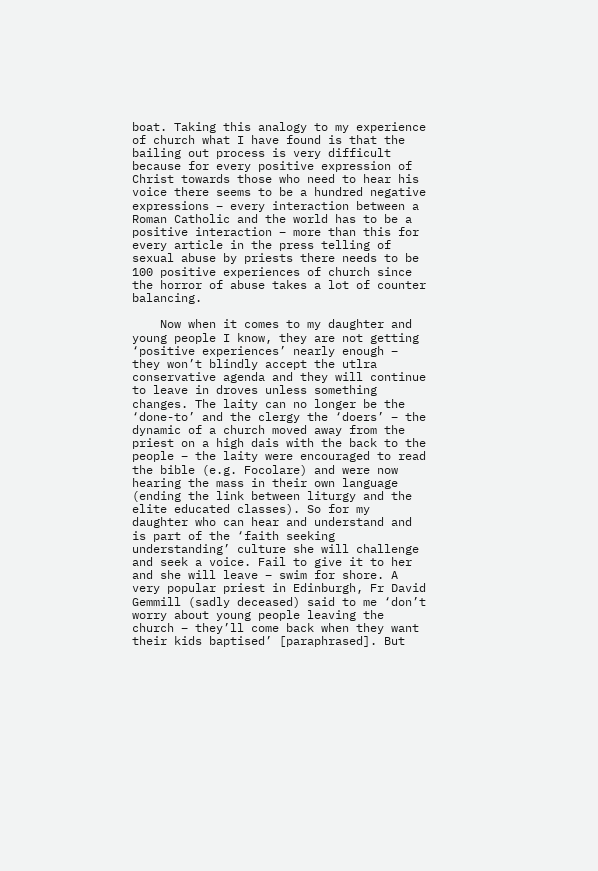boat. Taking this analogy to my experience of church what I have found is that the bailing out process is very difficult because for every positive expression of Christ towards those who need to hear his voice there seems to be a hundred negative expressions – every interaction between a Roman Catholic and the world has to be a positive interaction – more than this for every article in the press telling of sexual abuse by priests there needs to be 100 positive experiences of church since the horror of abuse takes a lot of counter balancing.

    Now when it comes to my daughter and young people I know, they are not getting ‘positive experiences’ nearly enough – they won’t blindly accept the utlra conservative agenda and they will continue to leave in droves unless something changes. The laity can no longer be the ‘done-to’ and the clergy the ‘doers’ – the dynamic of a church moved away from the priest on a high dais with the back to the people – the laity were encouraged to read the bible (e.g. Focolare) and were now hearing the mass in their own language (ending the link between liturgy and the elite educated classes). So for my daughter who can hear and understand and is part of the ‘faith seeking understanding’ culture she will challenge and seek a voice. Fail to give it to her and she will leave – swim for shore. A very popular priest in Edinburgh, Fr David Gemmill (sadly deceased) said to me ‘don’t worry about young people leaving the church – they’ll come back when they want their kids baptised’ [paraphrased]. But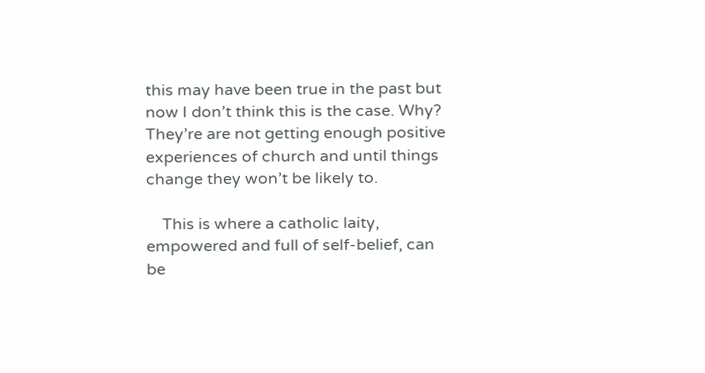this may have been true in the past but now I don’t think this is the case. Why? They’re are not getting enough positive experiences of church and until things change they won’t be likely to.

    This is where a catholic laity, empowered and full of self-belief, can be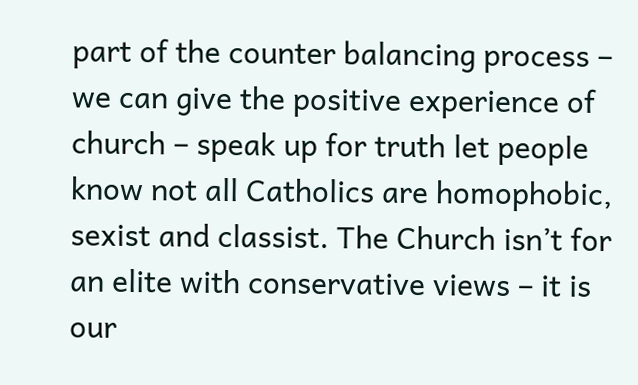part of the counter balancing process – we can give the positive experience of church – speak up for truth let people know not all Catholics are homophobic, sexist and classist. The Church isn’t for an elite with conservative views – it is our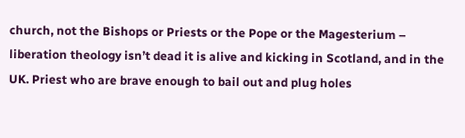church, not the Bishops or Priests or the Pope or the Magesterium – liberation theology isn’t dead it is alive and kicking in Scotland, and in the UK. Priest who are brave enough to bail out and plug holes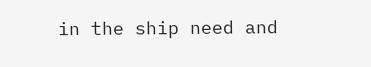in the ship need and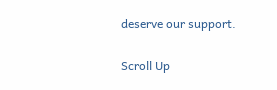deserve our support.

Scroll Up